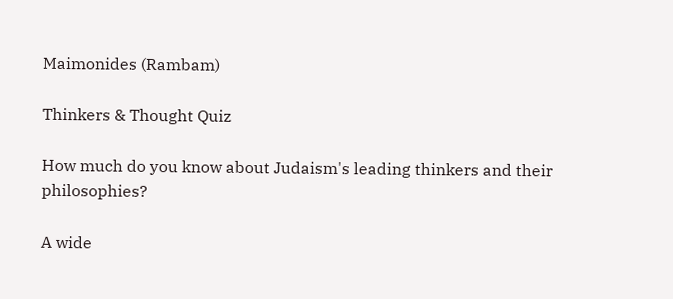Maimonides (Rambam)

Thinkers & Thought Quiz

How much do you know about Judaism's leading thinkers and their philosophies?

A wide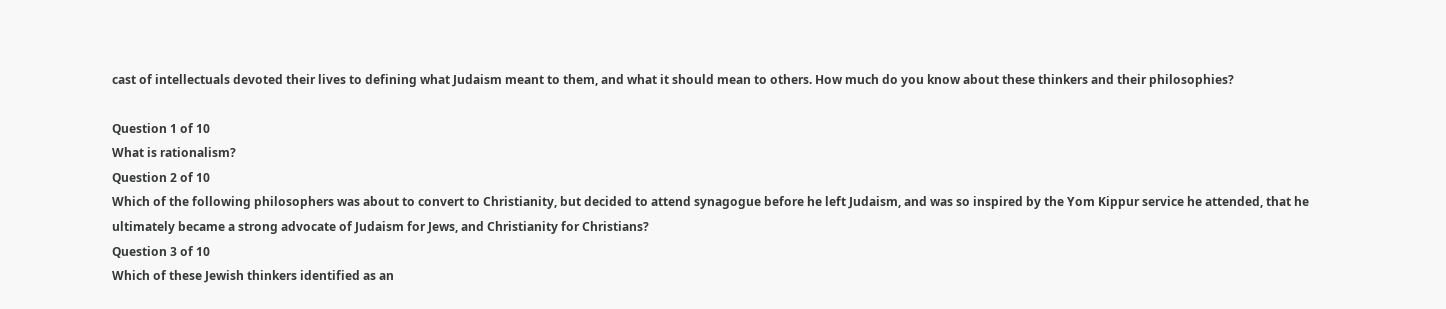cast of intellectuals devoted their lives to defining what Judaism meant to them, and what it should mean to others. How much do you know about these thinkers and their philosophies?

Question 1 of 10
What is rationalism?
Question 2 of 10
Which of the following philosophers was about to convert to Christianity, but decided to attend synagogue before he left Judaism, and was so inspired by the Yom Kippur service he attended, that he ultimately became a strong advocate of Judaism for Jews, and Christianity for Christians?
Question 3 of 10
Which of these Jewish thinkers identified as an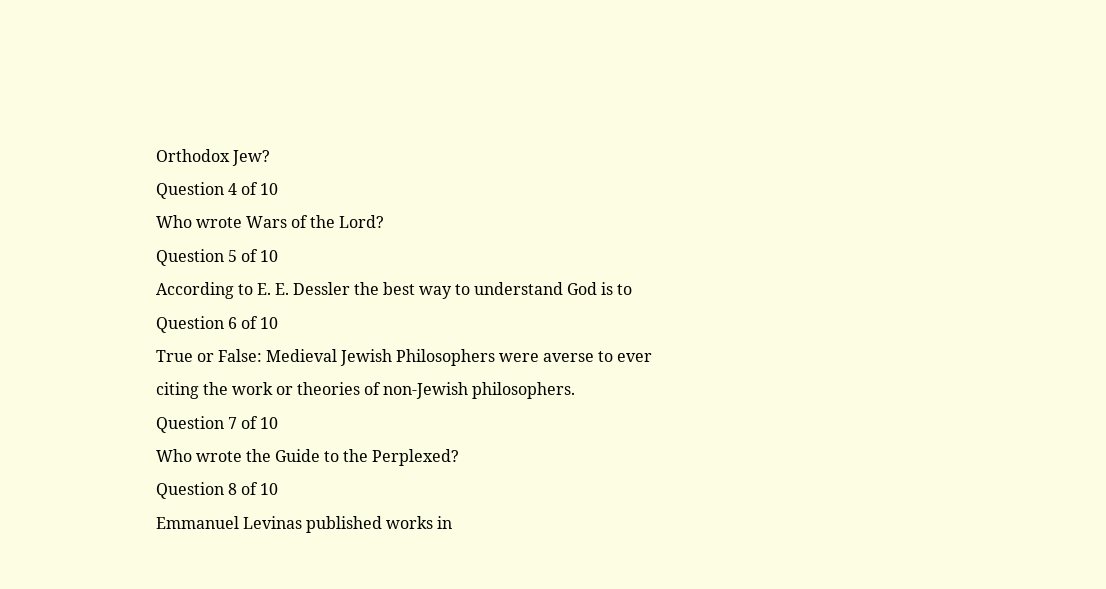Orthodox Jew?
Question 4 of 10
Who wrote Wars of the Lord?
Question 5 of 10
According to E. E. Dessler the best way to understand God is to
Question 6 of 10
True or False: Medieval Jewish Philosophers were averse to ever citing the work or theories of non-Jewish philosophers.
Question 7 of 10
Who wrote the Guide to the Perplexed?
Question 8 of 10
Emmanuel Levinas published works in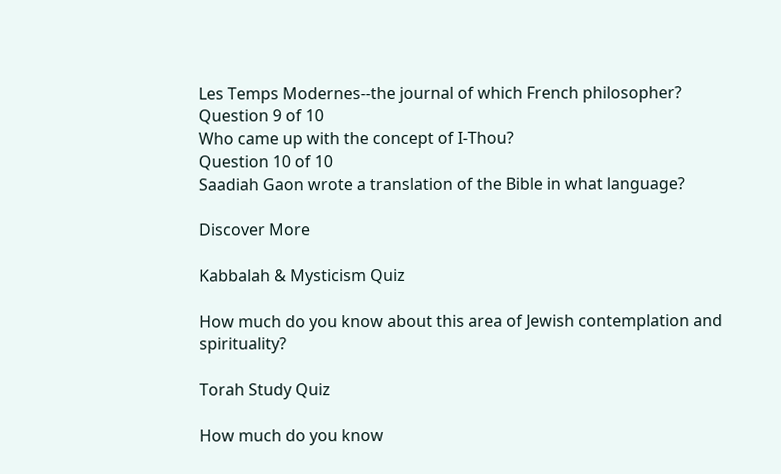Les Temps Modernes--the journal of which French philosopher?
Question 9 of 10
Who came up with the concept of I-Thou?
Question 10 of 10
Saadiah Gaon wrote a translation of the Bible in what language?

Discover More

Kabbalah & Mysticism Quiz

How much do you know about this area of Jewish contemplation and spirituality?

Torah Study Quiz

How much do you know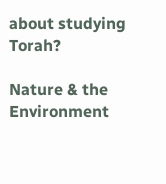about studying Torah?

Nature & the Environment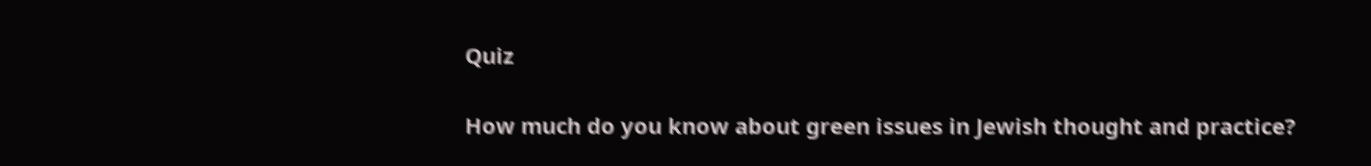Quiz

How much do you know about green issues in Jewish thought and practice?